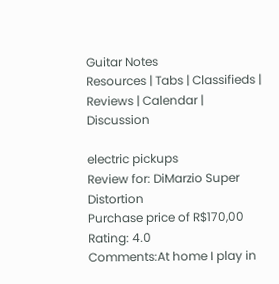Guitar Notes
Resources | Tabs | Classifieds | Reviews | Calendar | Discussion

electric pickups
Review for: DiMarzio Super Distortion
Purchase price of R$170,00
Rating: 4.0
Comments:At home I play in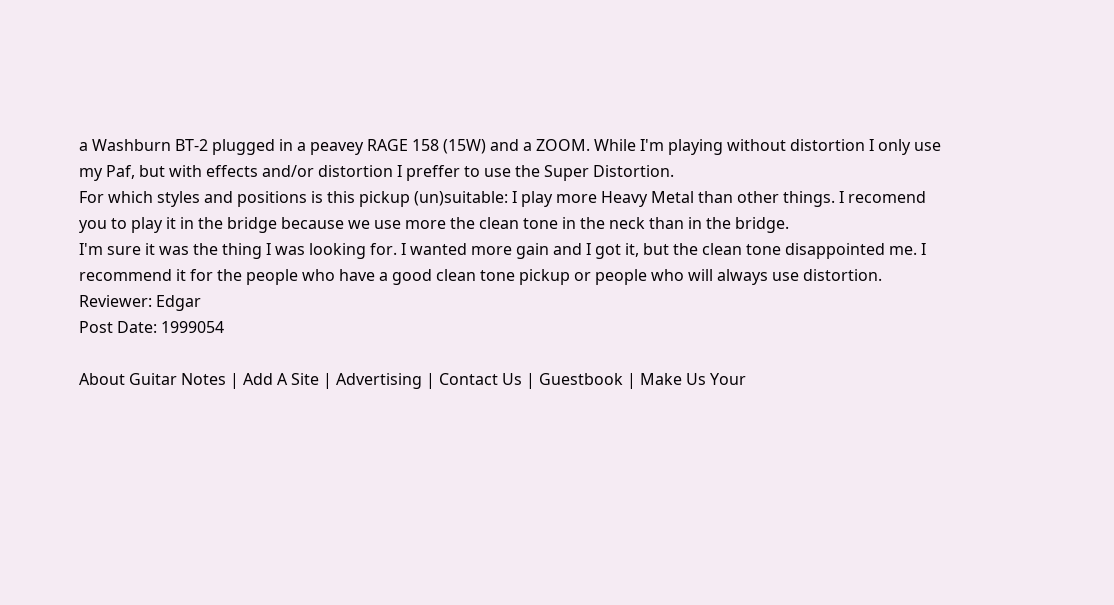a Washburn BT-2 plugged in a peavey RAGE 158 (15W) and a ZOOM. While I'm playing without distortion I only use my Paf, but with effects and/or distortion I preffer to use the Super Distortion.
For which styles and positions is this pickup (un)suitable: I play more Heavy Metal than other things. I recomend you to play it in the bridge because we use more the clean tone in the neck than in the bridge.
I'm sure it was the thing I was looking for. I wanted more gain and I got it, but the clean tone disappointed me. I recommend it for the people who have a good clean tone pickup or people who will always use distortion.
Reviewer: Edgar
Post Date: 1999054

About Guitar Notes | Add A Site | Advertising | Contact Us | Guestbook | Make Us Your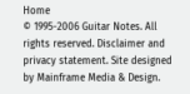Home
© 1995-2006 Guitar Notes. All rights reserved. Disclaimer and privacy statement. Site designed by Mainframe Media & Design.